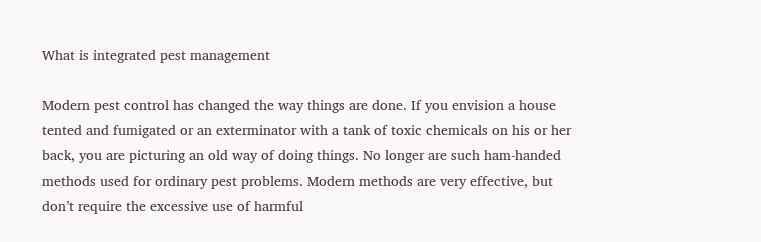What is integrated pest management

Modern pest control has changed the way things are done. If you envision a house tented and fumigated or an exterminator with a tank of toxic chemicals on his or her back, you are picturing an old way of doing things. No longer are such ham-handed methods used for ordinary pest problems. Modern methods are very effective, but don’t require the excessive use of harmful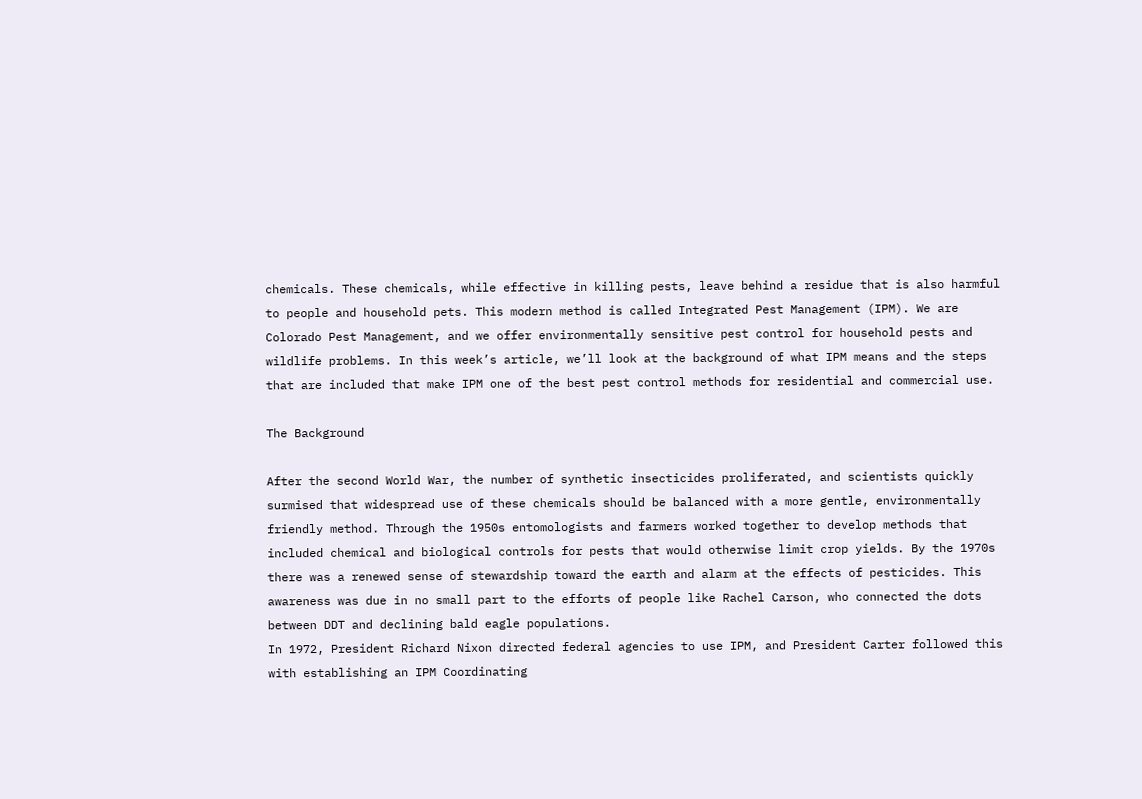chemicals. These chemicals, while effective in killing pests, leave behind a residue that is also harmful to people and household pets. This modern method is called Integrated Pest Management (IPM). We are Colorado Pest Management, and we offer environmentally sensitive pest control for household pests and wildlife problems. In this week’s article, we’ll look at the background of what IPM means and the steps that are included that make IPM one of the best pest control methods for residential and commercial use.

The Background

After the second World War, the number of synthetic insecticides proliferated, and scientists quickly surmised that widespread use of these chemicals should be balanced with a more gentle, environmentally friendly method. Through the 1950s entomologists and farmers worked together to develop methods that included chemical and biological controls for pests that would otherwise limit crop yields. By the 1970s there was a renewed sense of stewardship toward the earth and alarm at the effects of pesticides. This awareness was due in no small part to the efforts of people like Rachel Carson, who connected the dots between DDT and declining bald eagle populations.
In 1972, President Richard Nixon directed federal agencies to use IPM, and President Carter followed this with establishing an IPM Coordinating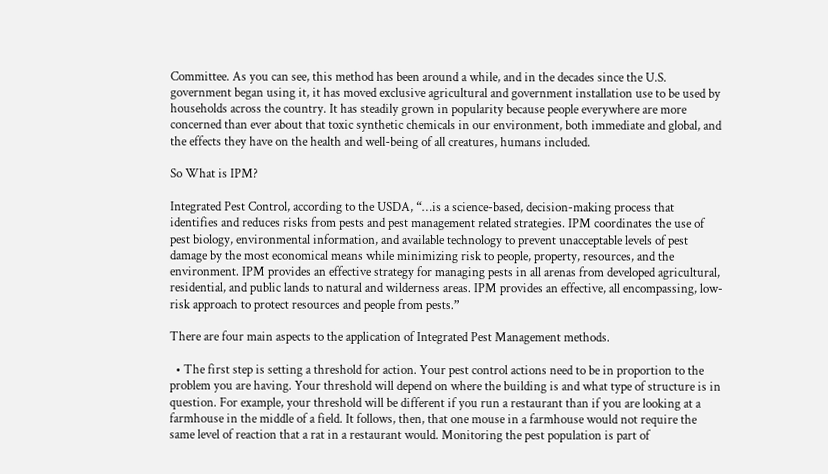Committee. As you can see, this method has been around a while, and in the decades since the U.S. government began using it, it has moved exclusive agricultural and government installation use to be used by households across the country. It has steadily grown in popularity because people everywhere are more concerned than ever about that toxic synthetic chemicals in our environment, both immediate and global, and the effects they have on the health and well-being of all creatures, humans included.

So What is IPM?

Integrated Pest Control, according to the USDA, “…is a science-based, decision-making process that identifies and reduces risks from pests and pest management related strategies. IPM coordinates the use of pest biology, environmental information, and available technology to prevent unacceptable levels of pest damage by the most economical means while minimizing risk to people, property, resources, and the environment. IPM provides an effective strategy for managing pests in all arenas from developed agricultural, residential, and public lands to natural and wilderness areas. IPM provides an effective, all encompassing, low-risk approach to protect resources and people from pests.”

There are four main aspects to the application of Integrated Pest Management methods.

  • The first step is setting a threshold for action. Your pest control actions need to be in proportion to the problem you are having. Your threshold will depend on where the building is and what type of structure is in question. For example, your threshold will be different if you run a restaurant than if you are looking at a farmhouse in the middle of a field. It follows, then, that one mouse in a farmhouse would not require the same level of reaction that a rat in a restaurant would. Monitoring the pest population is part of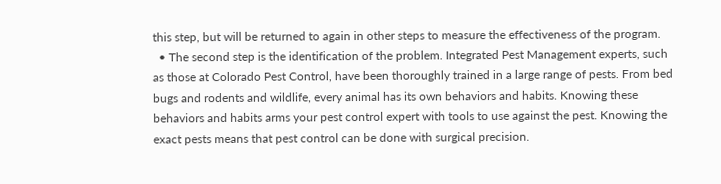this step, but will be returned to again in other steps to measure the effectiveness of the program.
  • The second step is the identification of the problem. Integrated Pest Management experts, such as those at Colorado Pest Control, have been thoroughly trained in a large range of pests. From bed bugs and rodents and wildlife, every animal has its own behaviors and habits. Knowing these behaviors and habits arms your pest control expert with tools to use against the pest. Knowing the exact pests means that pest control can be done with surgical precision.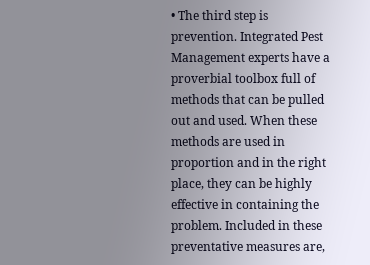• The third step is prevention. Integrated Pest Management experts have a proverbial toolbox full of methods that can be pulled out and used. When these methods are used in proportion and in the right place, they can be highly effective in containing the problem. Included in these preventative measures are,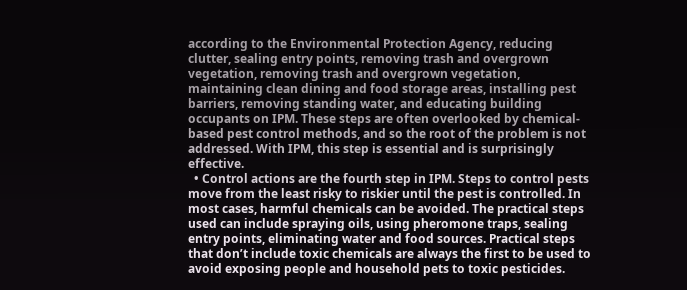according to the Environmental Protection Agency, reducing clutter, sealing entry points, removing trash and overgrown vegetation, removing trash and overgrown vegetation, maintaining clean dining and food storage areas, installing pest barriers, removing standing water, and educating building occupants on IPM. These steps are often overlooked by chemical-based pest control methods, and so the root of the problem is not addressed. With IPM, this step is essential and is surprisingly effective.
  • Control actions are the fourth step in IPM. Steps to control pests move from the least risky to riskier until the pest is controlled. In most cases, harmful chemicals can be avoided. The practical steps used can include spraying oils, using pheromone traps, sealing entry points, eliminating water and food sources. Practical steps that don’t include toxic chemicals are always the first to be used to avoid exposing people and household pets to toxic pesticides.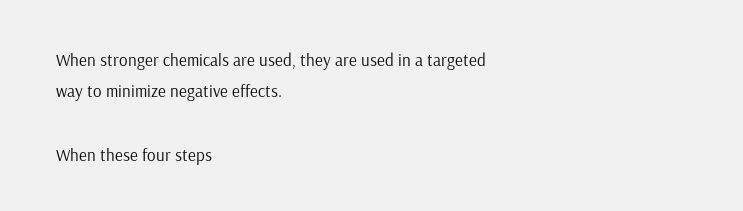When stronger chemicals are used, they are used in a targeted way to minimize negative effects.

When these four steps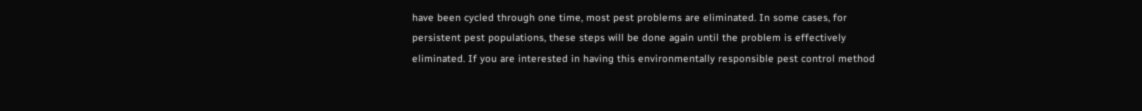have been cycled through one time, most pest problems are eliminated. In some cases, for persistent pest populations, these steps will be done again until the problem is effectively eliminated. If you are interested in having this environmentally responsible pest control method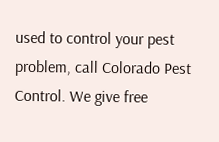used to control your pest problem, call Colorado Pest Control. We give free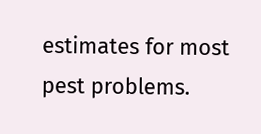estimates for most pest problems.